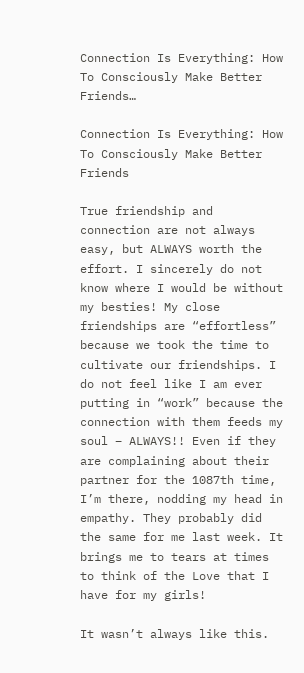Connection Is Everything: How To Consciously Make Better Friends…

Connection Is Everything: How To Consciously Make Better Friends

True friendship and connection are not always easy, but ALWAYS worth the effort. I sincerely do not know where I would be without my besties! My close friendships are “effortless” because we took the time to cultivate our friendships. I do not feel like I am ever putting in “work” because the connection with them feeds my soul – ALWAYS!! Even if they are complaining about their partner for the 1087th time, I’m there, nodding my head in empathy. They probably did the same for me last week. It brings me to tears at times to think of the Love that I have for my girls!

It wasn’t always like this.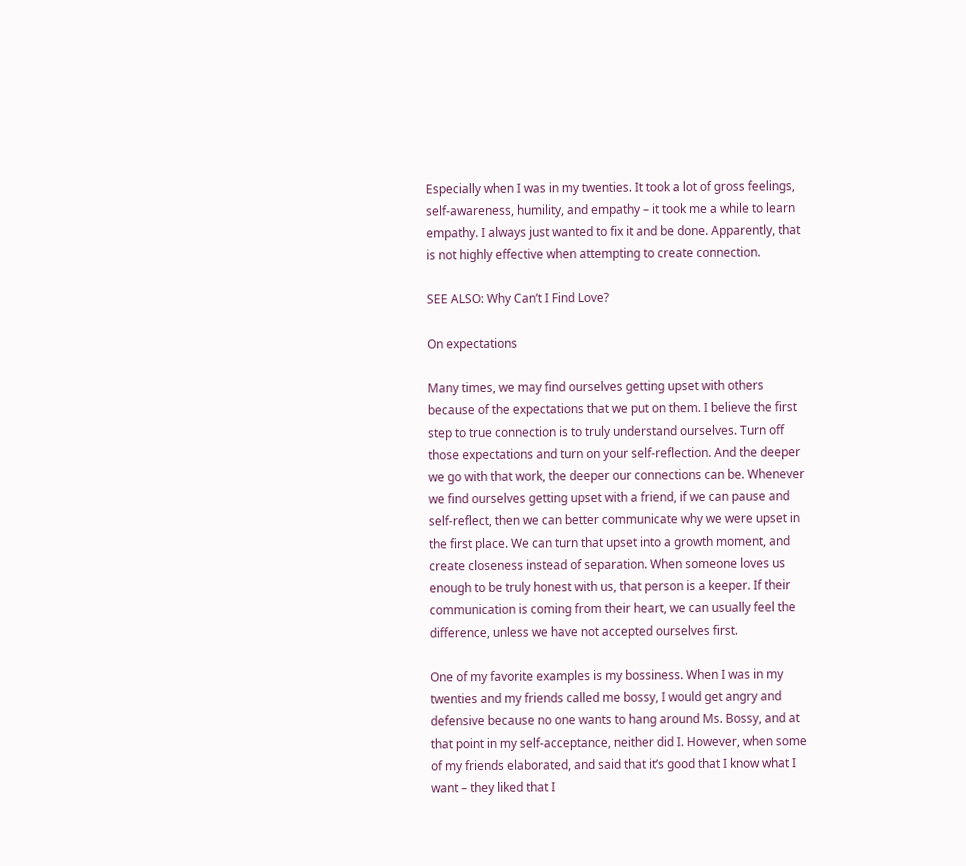Especially when I was in my twenties. It took a lot of gross feelings, self-awareness, humility, and empathy – it took me a while to learn empathy. I always just wanted to fix it and be done. Apparently, that is not highly effective when attempting to create connection.

SEE ALSO: Why Can’t I Find Love?

On expectations

Many times, we may find ourselves getting upset with others because of the expectations that we put on them. I believe the first step to true connection is to truly understand ourselves. Turn off those expectations and turn on your self-reflection. And the deeper we go with that work, the deeper our connections can be. Whenever we find ourselves getting upset with a friend, if we can pause and self-reflect, then we can better communicate why we were upset in the first place. We can turn that upset into a growth moment, and create closeness instead of separation. When someone loves us enough to be truly honest with us, that person is a keeper. If their communication is coming from their heart, we can usually feel the difference, unless we have not accepted ourselves first.

One of my favorite examples is my bossiness. When I was in my twenties and my friends called me bossy, I would get angry and defensive because no one wants to hang around Ms. Bossy, and at that point in my self-acceptance, neither did I. However, when some of my friends elaborated, and said that it’s good that I know what I want – they liked that I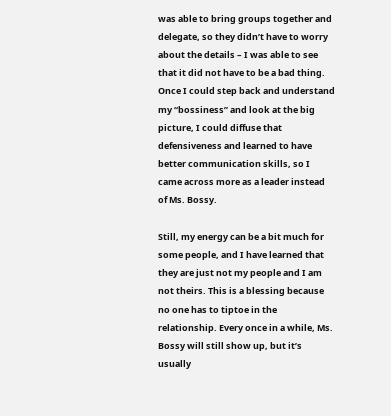was able to bring groups together and delegate, so they didn’t have to worry about the details – I was able to see that it did not have to be a bad thing. Once I could step back and understand my “bossiness” and look at the big picture, I could diffuse that defensiveness and learned to have better communication skills, so I came across more as a leader instead of Ms. Bossy.

Still, my energy can be a bit much for some people, and I have learned that they are just not my people and I am not theirs. This is a blessing because no one has to tiptoe in the relationship. Every once in a while, Ms. Bossy will still show up, but it’s usually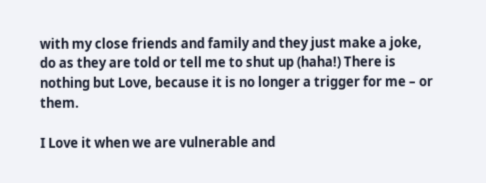with my close friends and family and they just make a joke, do as they are told or tell me to shut up (haha!) There is nothing but Love, because it is no longer a trigger for me – or them.

I Love it when we are vulnerable and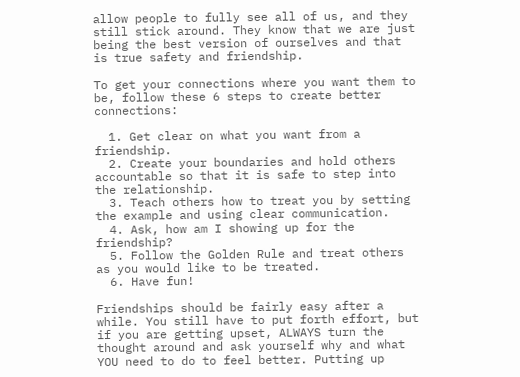allow people to fully see all of us, and they still stick around. They know that we are just being the best version of ourselves and that is true safety and friendship.

To get your connections where you want them to be, follow these 6 steps to create better connections:

  1. Get clear on what you want from a friendship.
  2. Create your boundaries and hold others accountable so that it is safe to step into the relationship.
  3. Teach others how to treat you by setting the example and using clear communication.
  4. Ask, how am I showing up for the friendship?
  5. Follow the Golden Rule and treat others as you would like to be treated.
  6. Have fun!

Friendships should be fairly easy after a while. You still have to put forth effort, but if you are getting upset, ALWAYS turn the thought around and ask yourself why and what YOU need to do to feel better. Putting up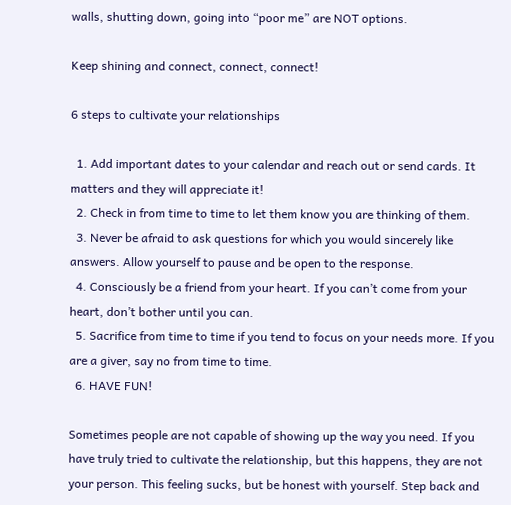walls, shutting down, going into “poor me” are NOT options.

Keep shining and connect, connect, connect!

6 steps to cultivate your relationships

  1. Add important dates to your calendar and reach out or send cards. It matters and they will appreciate it!
  2. Check in from time to time to let them know you are thinking of them.
  3. Never be afraid to ask questions for which you would sincerely like answers. Allow yourself to pause and be open to the response.
  4. Consciously be a friend from your heart. If you can’t come from your heart, don’t bother until you can.
  5. Sacrifice from time to time if you tend to focus on your needs more. If you are a giver, say no from time to time.
  6. HAVE FUN!

Sometimes people are not capable of showing up the way you need. If you have truly tried to cultivate the relationship, but this happens, they are not your person. This feeling sucks, but be honest with yourself. Step back and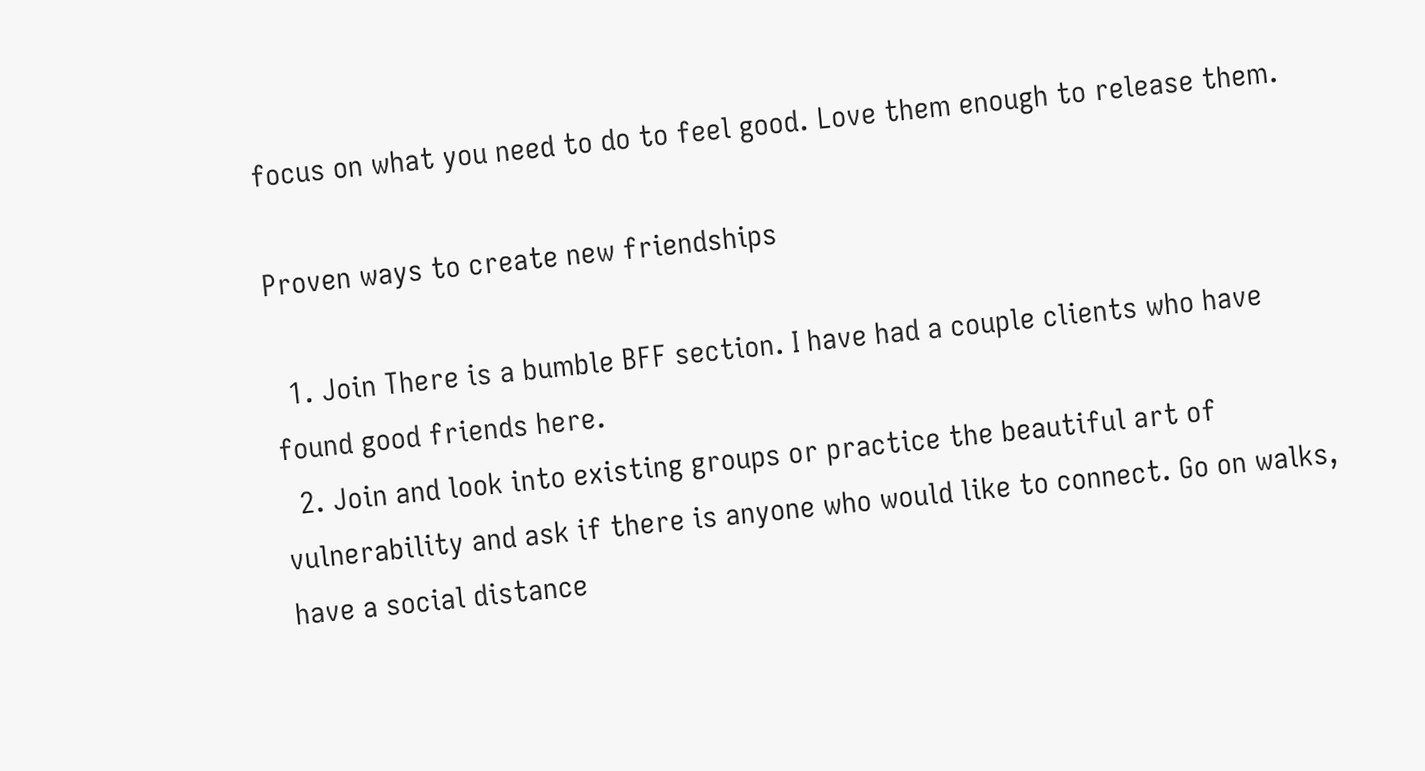focus on what you need to do to feel good. Love them enough to release them.

Proven ways to create new friendships

  1. Join There is a bumble BFF section. I have had a couple clients who have found good friends here.
  2. Join and look into existing groups or practice the beautiful art of vulnerability and ask if there is anyone who would like to connect. Go on walks, have a social distance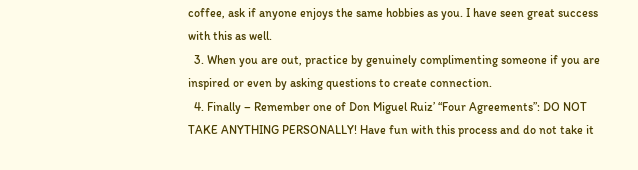coffee, ask if anyone enjoys the same hobbies as you. I have seen great success with this as well.
  3. When you are out, practice by genuinely complimenting someone if you are inspired or even by asking questions to create connection.
  4. Finally – Remember one of Don Miguel Ruiz’ “Four Agreements”: DO NOT TAKE ANYTHING PERSONALLY! Have fun with this process and do not take it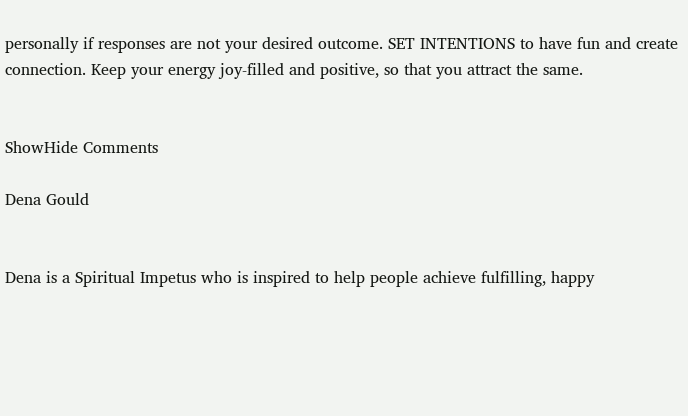personally if responses are not your desired outcome. SET INTENTIONS to have fun and create connection. Keep your energy joy-filled and positive, so that you attract the same.


ShowHide Comments

Dena Gould


Dena is a Spiritual Impetus who is inspired to help people achieve fulfilling, happy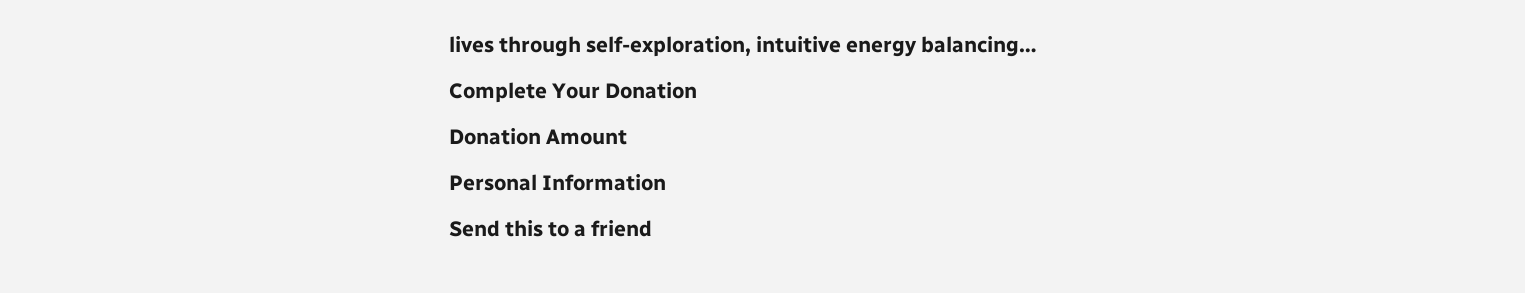lives through self-exploration, intuitive energy balancing…

Complete Your Donation

Donation Amount

Personal Information

Send this to a friend